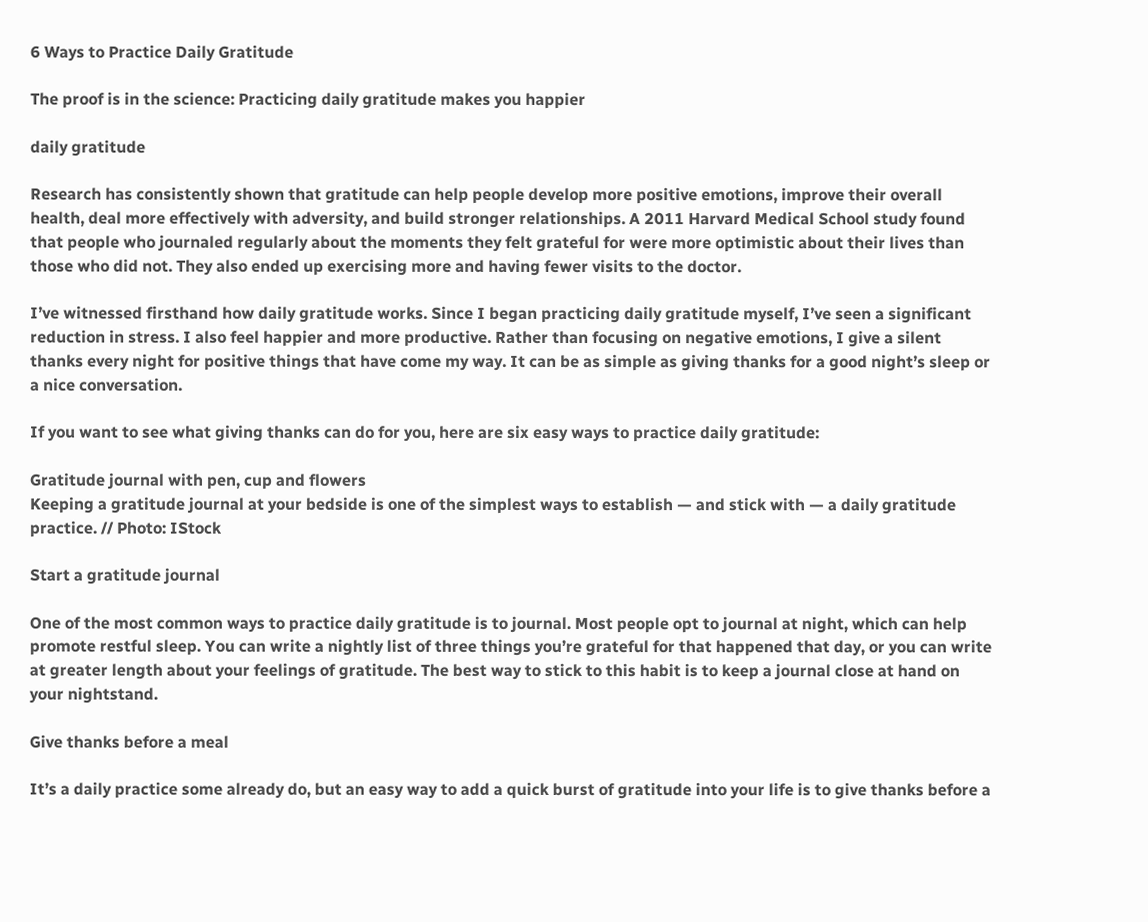6 Ways to Practice Daily Gratitude

The proof is in the science: Practicing daily gratitude makes you happier

daily gratitude

Research has consistently shown that gratitude can help people develop more positive emotions, improve their overall health, deal more effectively with adversity, and build stronger relationships. A 2011 Harvard Medical School study found that people who journaled regularly about the moments they felt grateful for were more optimistic about their lives than those who did not. They also ended up exercising more and having fewer visits to the doctor.

I’ve witnessed firsthand how daily gratitude works. Since I began practicing daily gratitude myself, I’ve seen a significant reduction in stress. I also feel happier and more productive. Rather than focusing on negative emotions, I give a silent thanks every night for positive things that have come my way. It can be as simple as giving thanks for a good night’s sleep or a nice conversation.

If you want to see what giving thanks can do for you, here are six easy ways to practice daily gratitude:

Gratitude journal with pen, cup and flowers
Keeping a gratitude journal at your bedside is one of the simplest ways to establish — and stick with — a daily gratitude practice. // Photo: IStock

Start a gratitude journal

One of the most common ways to practice daily gratitude is to journal. Most people opt to journal at night, which can help promote restful sleep. You can write a nightly list of three things you’re grateful for that happened that day, or you can write at greater length about your feelings of gratitude. The best way to stick to this habit is to keep a journal close at hand on your nightstand.

Give thanks before a meal

It’s a daily practice some already do, but an easy way to add a quick burst of gratitude into your life is to give thanks before a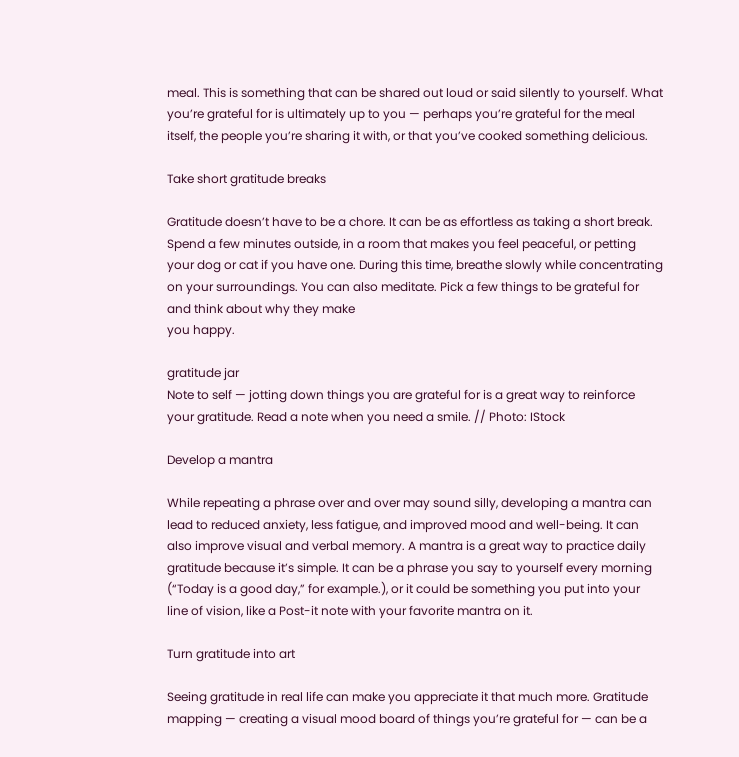meal. This is something that can be shared out loud or said silently to yourself. What you’re grateful for is ultimately up to you — perhaps you’re grateful for the meal itself, the people you’re sharing it with, or that you’ve cooked something delicious.

Take short gratitude breaks

Gratitude doesn’t have to be a chore. It can be as effortless as taking a short break. Spend a few minutes outside, in a room that makes you feel peaceful, or petting your dog or cat if you have one. During this time, breathe slowly while concentrating on your surroundings. You can also meditate. Pick a few things to be grateful for and think about why they make
you happy.

gratitude jar
Note to self — jotting down things you are grateful for is a great way to reinforce your gratitude. Read a note when you need a smile. // Photo: IStock

Develop a mantra

While repeating a phrase over and over may sound silly, developing a mantra can lead to reduced anxiety, less fatigue, and improved mood and well-being. It can also improve visual and verbal memory. A mantra is a great way to practice daily gratitude because it’s simple. It can be a phrase you say to yourself every morning (“Today is a good day,” for example.), or it could be something you put into your line of vision, like a Post-it note with your favorite mantra on it.

Turn gratitude into art

Seeing gratitude in real life can make you appreciate it that much more. Gratitude mapping — creating a visual mood board of things you’re grateful for — can be a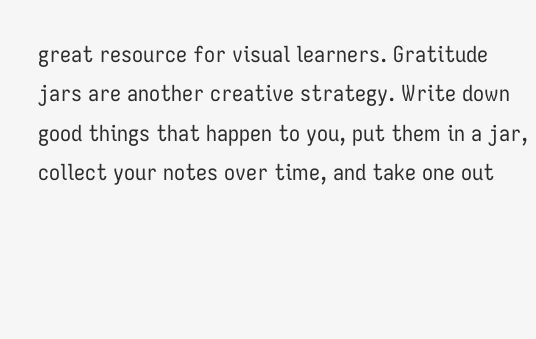great resource for visual learners. Gratitude jars are another creative strategy. Write down good things that happen to you, put them in a jar, collect your notes over time, and take one out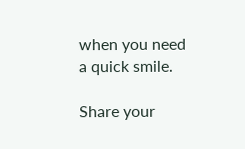when you need a quick smile.

Share your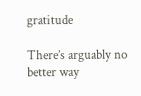gratitude

There’s arguably no better way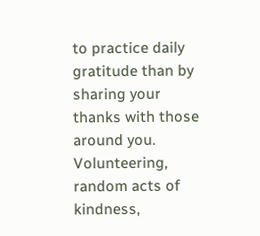to practice daily gratitude than by sharing your thanks with those around you. Volunteering, random acts of kindness,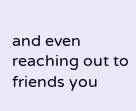and even reaching out to friends you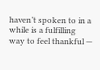haven’t spoken to in a while is a fulfilling way to feel thankful —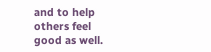and to help others feel good as well.